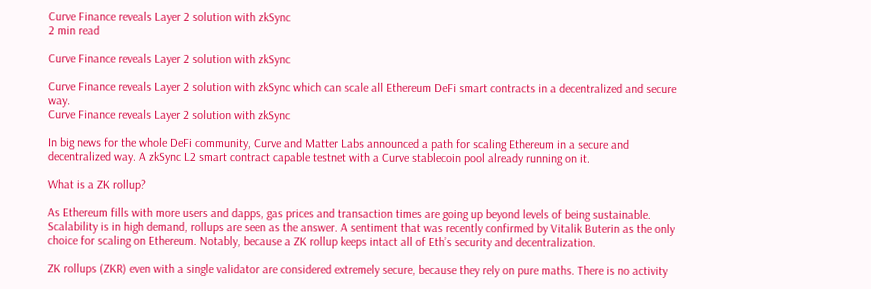Curve Finance reveals Layer 2 solution with zkSync
2 min read

Curve Finance reveals Layer 2 solution with zkSync

Curve Finance reveals Layer 2 solution with zkSync which can scale all Ethereum DeFi smart contracts in a decentralized and secure way.
Curve Finance reveals Layer 2 solution with zkSync

In big news for the whole DeFi community, Curve and Matter Labs announced a path for scaling Ethereum in a secure and decentralized way. A zkSync L2 smart contract capable testnet with a Curve stablecoin pool already running on it.

What is a ZK rollup?

As Ethereum fills with more users and dapps, gas prices and transaction times are going up beyond levels of being sustainable. Scalability is in high demand, rollups are seen as the answer. A sentiment that was recently confirmed by Vitalik Buterin as the only choice for scaling on Ethereum. Notably, because a ZK rollup keeps intact all of Eth’s security and decentralization.

ZK rollups (ZKR) even with a single validator are considered extremely secure, because they rely on pure maths. There is no activity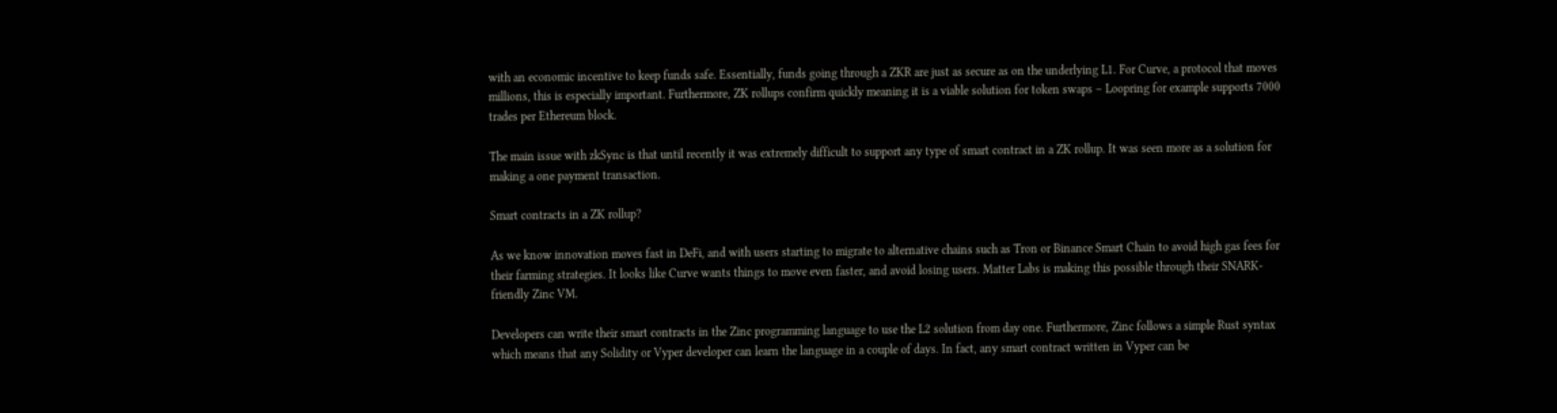with an economic incentive to keep funds safe. Essentially, funds going through a ZKR are just as secure as on the underlying L1. For Curve, a protocol that moves millions, this is especially important. Furthermore, ZK rollups confirm quickly meaning it is a viable solution for token swaps – Loopring for example supports 7000 trades per Ethereum block.

The main issue with zkSync is that until recently it was extremely difficult to support any type of smart contract in a ZK rollup. It was seen more as a solution for making a one payment transaction.

Smart contracts in a ZK rollup?

As we know innovation moves fast in DeFi, and with users starting to migrate to alternative chains such as Tron or Binance Smart Chain to avoid high gas fees for their farming strategies. It looks like Curve wants things to move even faster, and avoid losing users. Matter Labs is making this possible through their SNARK-friendly Zinc VM.

Developers can write their smart contracts in the Zinc programming language to use the L2 solution from day one. Furthermore, Zinc follows a simple Rust syntax which means that any Solidity or Vyper developer can learn the language in a couple of days. In fact, any smart contract written in Vyper can be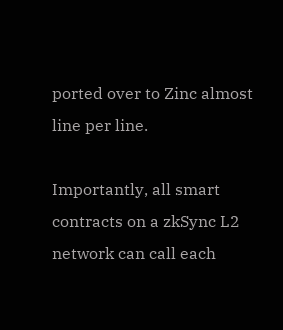ported over to Zinc almost line per line.

Importantly, all smart contracts on a zkSync L2 network can call each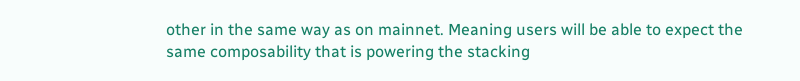other in the same way as on mainnet. Meaning users will be able to expect the same composability that is powering the stacking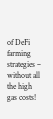of DeFi farming strategies – without all the high gas costs!